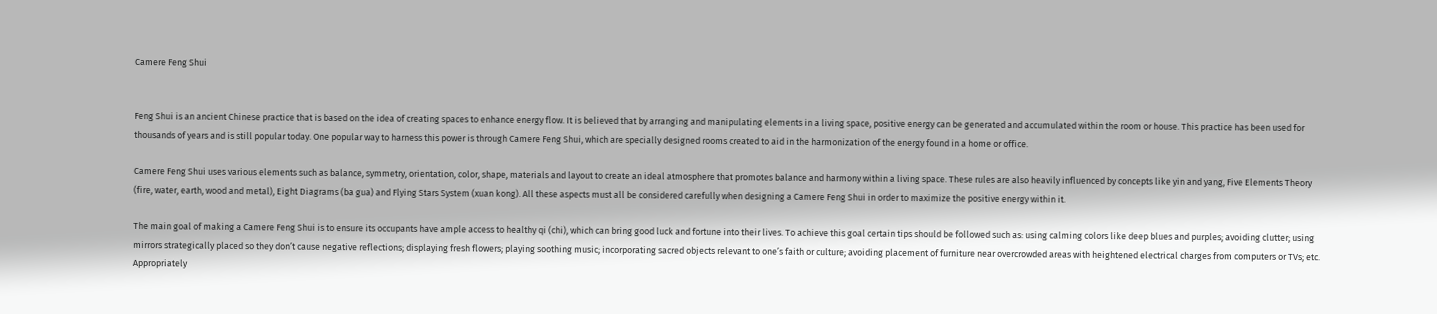Camere Feng Shui


Feng Shui is an ancient Chinese practice that is based on the idea of creating spaces to enhance energy flow. It is believed that by arranging and manipulating elements in a living space, positive energy can be generated and accumulated within the room or house. This practice has been used for thousands of years and is still popular today. One popular way to harness this power is through Camere Feng Shui, which are specially designed rooms created to aid in the harmonization of the energy found in a home or office.

Camere Feng Shui uses various elements such as balance, symmetry, orientation, color, shape, materials and layout to create an ideal atmosphere that promotes balance and harmony within a living space. These rules are also heavily influenced by concepts like yin and yang, Five Elements Theory (fire, water, earth, wood and metal), Eight Diagrams (ba gua) and Flying Stars System (xuan kong). All these aspects must all be considered carefully when designing a Camere Feng Shui in order to maximize the positive energy within it.

The main goal of making a Camere Feng Shui is to ensure its occupants have ample access to healthy qi (chi), which can bring good luck and fortune into their lives. To achieve this goal certain tips should be followed such as: using calming colors like deep blues and purples; avoiding clutter; using mirrors strategically placed so they don’t cause negative reflections; displaying fresh flowers; playing soothing music; incorporating sacred objects relevant to one’s faith or culture; avoiding placement of furniture near overcrowded areas with heightened electrical charges from computers or TVs; etc. Appropriately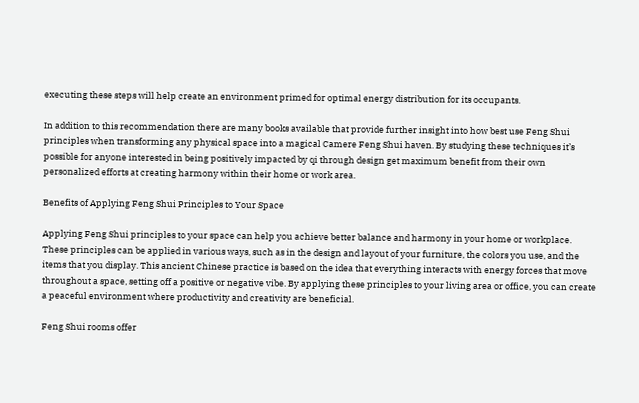executing these steps will help create an environment primed for optimal energy distribution for its occupants.

In addition to this recommendation there are many books available that provide further insight into how best use Feng Shui principles when transforming any physical space into a magical Camere Feng Shui haven. By studying these techniques it’s possible for anyone interested in being positively impacted by qi through design get maximum benefit from their own personalized efforts at creating harmony within their home or work area.

Benefits of Applying Feng Shui Principles to Your Space

Applying Feng Shui principles to your space can help you achieve better balance and harmony in your home or workplace. These principles can be applied in various ways, such as in the design and layout of your furniture, the colors you use, and the items that you display. This ancient Chinese practice is based on the idea that everything interacts with energy forces that move throughout a space, setting off a positive or negative vibe. By applying these principles to your living area or office, you can create a peaceful environment where productivity and creativity are beneficial.

Feng Shui rooms offer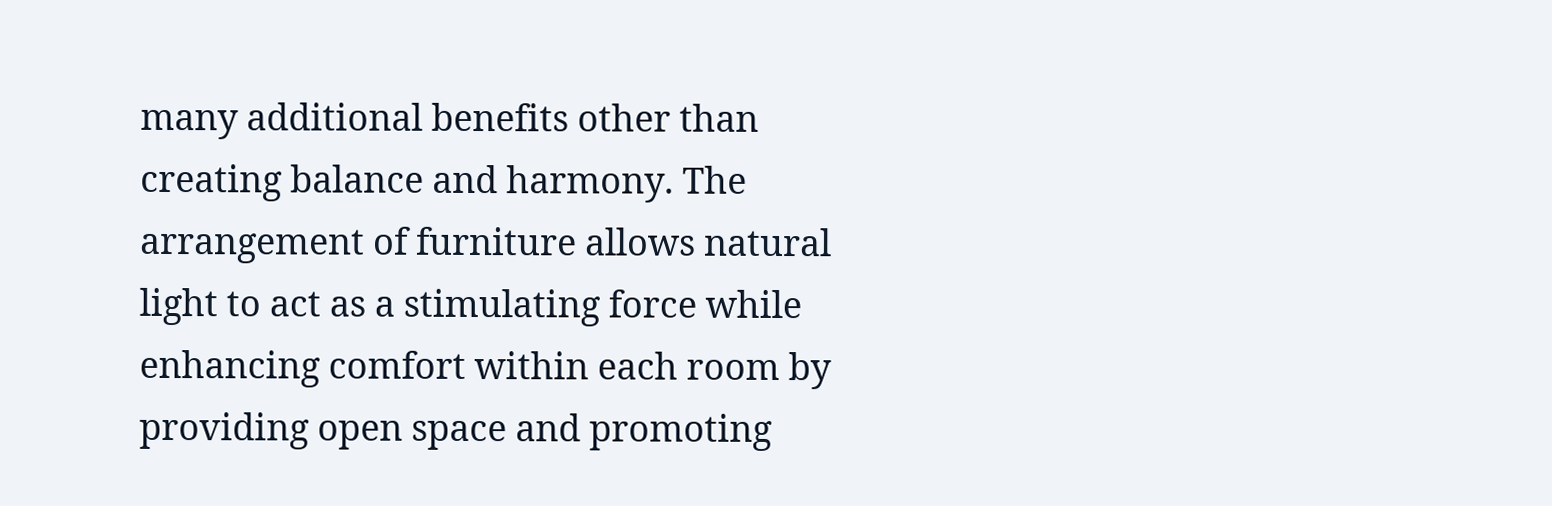many additional benefits other than creating balance and harmony. The arrangement of furniture allows natural light to act as a stimulating force while enhancing comfort within each room by providing open space and promoting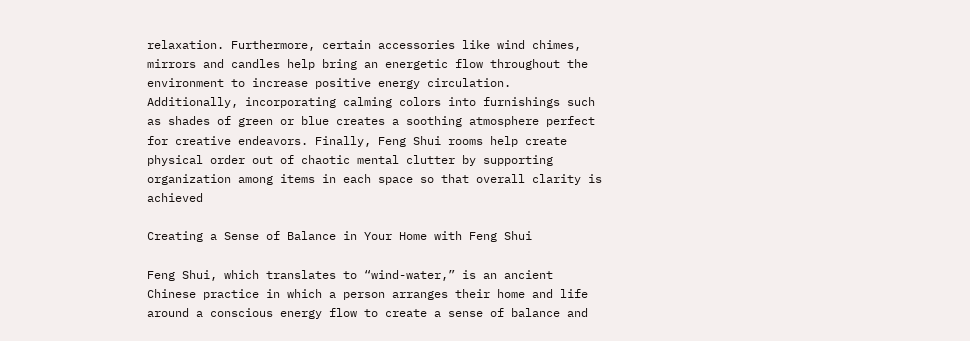relaxation. Furthermore, certain accessories like wind chimes, mirrors and candles help bring an energetic flow throughout the environment to increase positive energy circulation. Additionally, incorporating calming colors into furnishings such as shades of green or blue creates a soothing atmosphere perfect for creative endeavors. Finally, Feng Shui rooms help create physical order out of chaotic mental clutter by supporting organization among items in each space so that overall clarity is achieved

Creating a Sense of Balance in Your Home with Feng Shui

Feng Shui, which translates to “wind-water,” is an ancient Chinese practice in which a person arranges their home and life around a conscious energy flow to create a sense of balance and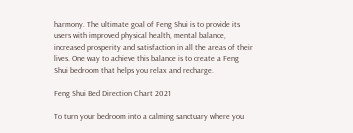harmony. The ultimate goal of Feng Shui is to provide its users with improved physical health, mental balance, increased prosperity and satisfaction in all the areas of their lives. One way to achieve this balance is to create a Feng Shui bedroom that helps you relax and recharge.

Feng Shui Bed Direction Chart 2021

To turn your bedroom into a calming sanctuary where you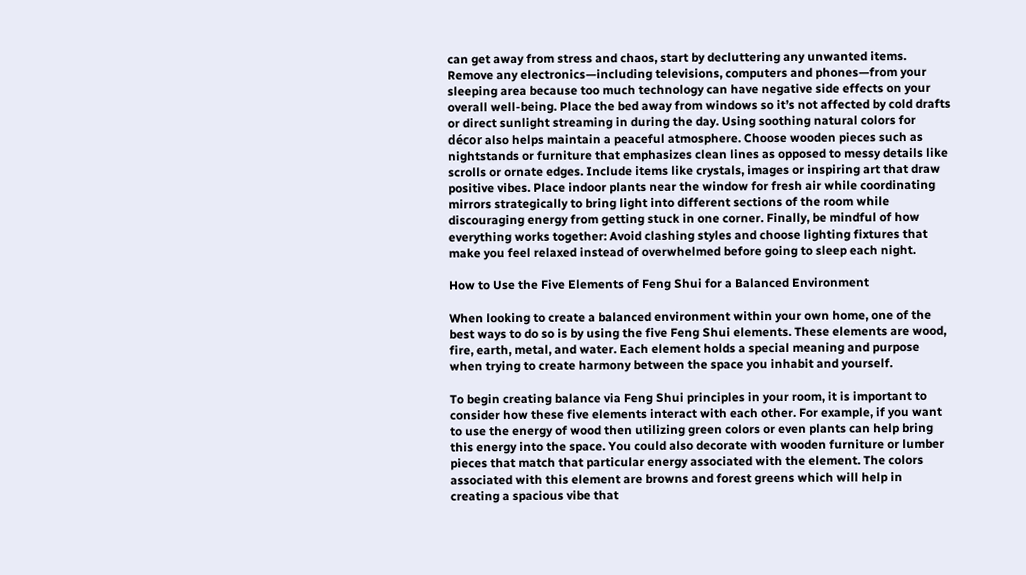can get away from stress and chaos, start by decluttering any unwanted items. Remove any electronics—including televisions, computers and phones—from your sleeping area because too much technology can have negative side effects on your overall well-being. Place the bed away from windows so it’s not affected by cold drafts or direct sunlight streaming in during the day. Using soothing natural colors for décor also helps maintain a peaceful atmosphere. Choose wooden pieces such as nightstands or furniture that emphasizes clean lines as opposed to messy details like scrolls or ornate edges. Include items like crystals, images or inspiring art that draw positive vibes. Place indoor plants near the window for fresh air while coordinating mirrors strategically to bring light into different sections of the room while discouraging energy from getting stuck in one corner. Finally, be mindful of how everything works together: Avoid clashing styles and choose lighting fixtures that make you feel relaxed instead of overwhelmed before going to sleep each night.

How to Use the Five Elements of Feng Shui for a Balanced Environment

When looking to create a balanced environment within your own home, one of the best ways to do so is by using the five Feng Shui elements. These elements are wood, fire, earth, metal, and water. Each element holds a special meaning and purpose when trying to create harmony between the space you inhabit and yourself.

To begin creating balance via Feng Shui principles in your room, it is important to consider how these five elements interact with each other. For example, if you want to use the energy of wood then utilizing green colors or even plants can help bring this energy into the space. You could also decorate with wooden furniture or lumber pieces that match that particular energy associated with the element. The colors associated with this element are browns and forest greens which will help in creating a spacious vibe that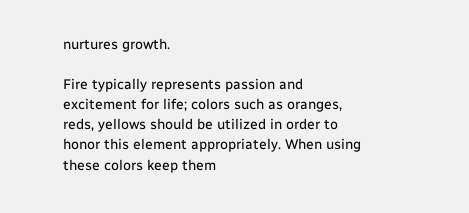nurtures growth.

Fire typically represents passion and excitement for life; colors such as oranges, reds, yellows should be utilized in order to honor this element appropriately. When using these colors keep them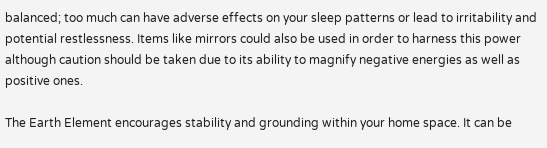balanced; too much can have adverse effects on your sleep patterns or lead to irritability and potential restlessness. Items like mirrors could also be used in order to harness this power although caution should be taken due to its ability to magnify negative energies as well as positive ones.

The Earth Element encourages stability and grounding within your home space. It can be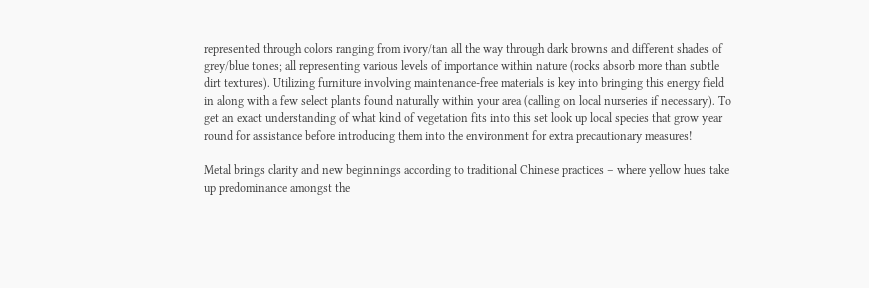represented through colors ranging from ivory/tan all the way through dark browns and different shades of grey/blue tones; all representing various levels of importance within nature (rocks absorb more than subtle dirt textures). Utilizing furniture involving maintenance-free materials is key into bringing this energy field in along with a few select plants found naturally within your area (calling on local nurseries if necessary). To get an exact understanding of what kind of vegetation fits into this set look up local species that grow year round for assistance before introducing them into the environment for extra precautionary measures!

Metal brings clarity and new beginnings according to traditional Chinese practices – where yellow hues take up predominance amongst the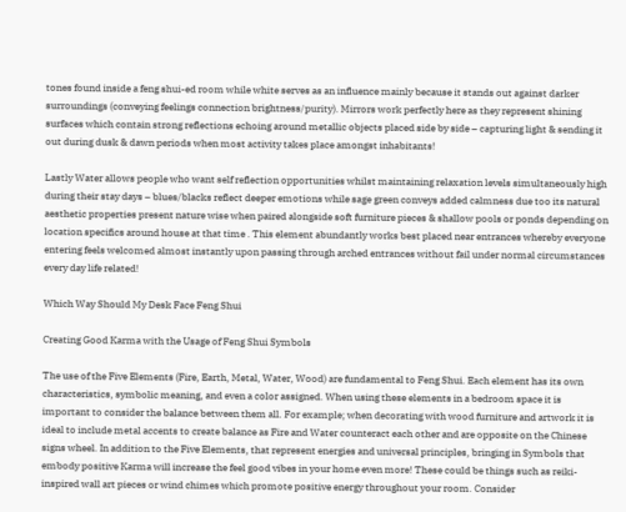tones found inside a feng shui-ed room while white serves as an influence mainly because it stands out against darker surroundings (conveying feelings connection brightness/purity). Mirrors work perfectly here as they represent shining surfaces which contain strong reflections echoing around metallic objects placed side by side – capturing light & sending it out during dusk & dawn periods when most activity takes place amongst inhabitants!

Lastly Water allows people who want self reflection opportunities whilst maintaining relaxation levels simultaneously high during their stay days – blues/blacks reflect deeper emotions while sage green conveys added calmness due too its natural aesthetic properties present nature wise when paired alongside soft furniture pieces & shallow pools or ponds depending on location specifics around house at that time . This element abundantly works best placed near entrances whereby everyone entering feels welcomed almost instantly upon passing through arched entrances without fail under normal circumstances every day life related!

Which Way Should My Desk Face Feng Shui

Creating Good Karma with the Usage of Feng Shui Symbols

The use of the Five Elements (Fire, Earth, Metal, Water, Wood) are fundamental to Feng Shui. Each element has its own characteristics, symbolic meaning, and even a color assigned. When using these elements in a bedroom space it is important to consider the balance between them all. For example; when decorating with wood furniture and artwork it is ideal to include metal accents to create balance as Fire and Water counteract each other and are opposite on the Chinese signs wheel. In addition to the Five Elements, that represent energies and universal principles, bringing in Symbols that embody positive Karma will increase the feel good vibes in your home even more! These could be things such as reiki-inspired wall art pieces or wind chimes which promote positive energy throughout your room. Consider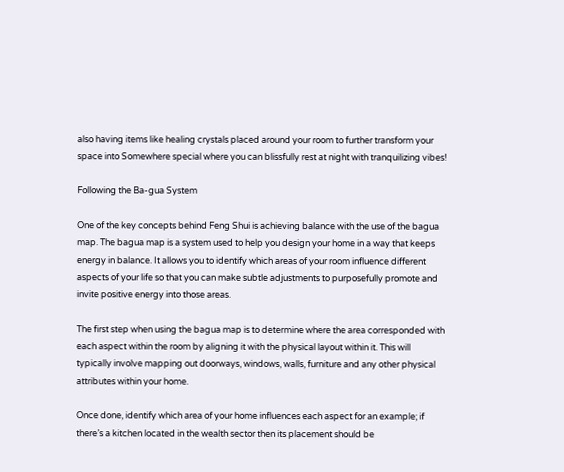also having items like healing crystals placed around your room to further transform your space into Somewhere special where you can blissfully rest at night with tranquilizing vibes!

Following the Ba-gua System

One of the key concepts behind Feng Shui is achieving balance with the use of the bagua map. The bagua map is a system used to help you design your home in a way that keeps energy in balance. It allows you to identify which areas of your room influence different aspects of your life so that you can make subtle adjustments to purposefully promote and invite positive energy into those areas.

The first step when using the bagua map is to determine where the area corresponded with each aspect within the room by aligning it with the physical layout within it. This will typically involve mapping out doorways, windows, walls, furniture and any other physical attributes within your home.

Once done, identify which area of your home influences each aspect for an example; if there’s a kitchen located in the wealth sector then its placement should be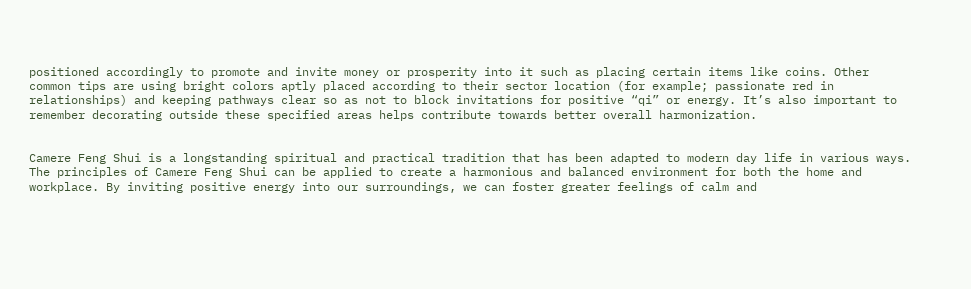positioned accordingly to promote and invite money or prosperity into it such as placing certain items like coins. Other common tips are using bright colors aptly placed according to their sector location (for example; passionate red in relationships) and keeping pathways clear so as not to block invitations for positive “qi” or energy. It’s also important to remember decorating outside these specified areas helps contribute towards better overall harmonization.


Camere Feng Shui is a longstanding spiritual and practical tradition that has been adapted to modern day life in various ways. The principles of Camere Feng Shui can be applied to create a harmonious and balanced environment for both the home and workplace. By inviting positive energy into our surroundings, we can foster greater feelings of calm and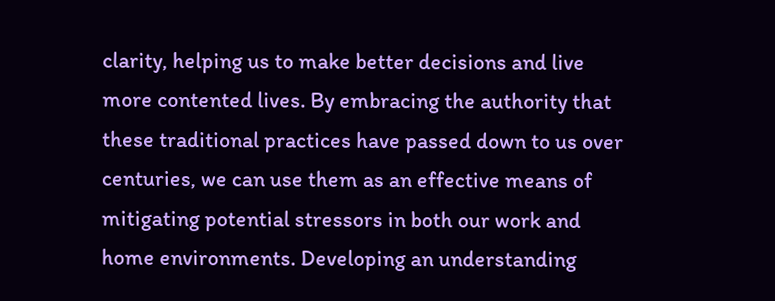clarity, helping us to make better decisions and live more contented lives. By embracing the authority that these traditional practices have passed down to us over centuries, we can use them as an effective means of mitigating potential stressors in both our work and home environments. Developing an understanding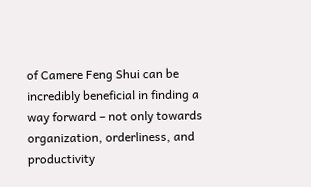of Camere Feng Shui can be incredibly beneficial in finding a way forward – not only towards organization, orderliness, and productivity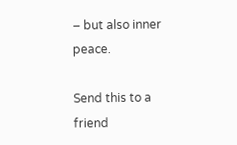– but also inner peace.

Send this to a friend